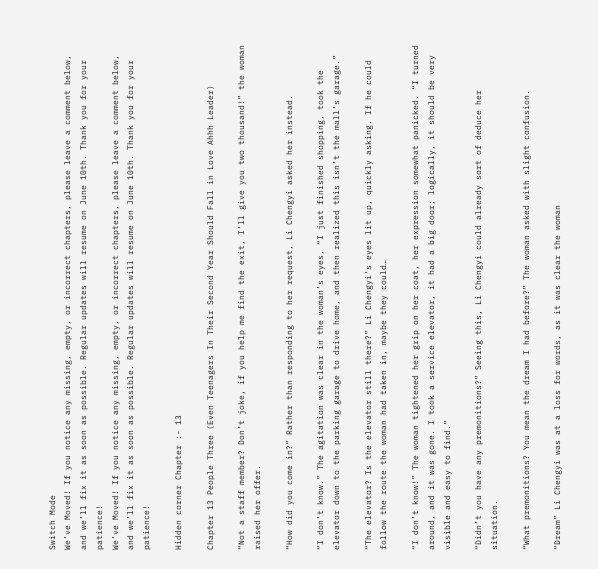Switch Mode
We’ve Moved! If you notice any missing, empty, or incorrect chapters, please leave a comment below, and we’ll fix it as soon as possible. Regular updates will resume on June 10th. Thank you for your patience!
We’ve Moved! If you notice any missing, empty, or incorrect chapters, please leave a comment below, and we’ll fix it as soon as possible. Regular updates will resume on June 10th. Thank you for your patience!

Hidden corner Chapter :- 13

Chapter 13 People Three (Even Teenagers In Their Second Year Should Fall in Love Ahhh Leader)

“Not a staff member? Don’t joke, if you help me find the exit, I’ll give you two thousand!” the woman raised her offer.

“How did you come in?” Rather than responding to her request, Li Chengyi asked her instead.

“I don’t know.” The agitation was clear in the woman’s eyes, “I just finished shopping, took the elevator down to the parking garage to drive home, and then realized this isn’t the mall’s garage.”

“The elevator? Is the elevator still there?” Li Chengyi’s eyes lit up, quickly asking. If he could follow the route the woman had taken in, maybe they could…

“I don’t know!” The woman tightened her grip on her coat, her expression somewhat panicked. “I turned around, and it was gone. I took a service elevator, it had a big door; logically, it should be very visible and easy to find.”

“Didn’t you have any premonitions?” Seeing this, Li Chengyi could already sort of deduce her situation.

“What premonitions? You mean the dream I had before?” The woman asked with slight confusion.

“Dream” Li Chengyi was at a loss for words, as it was clear the woman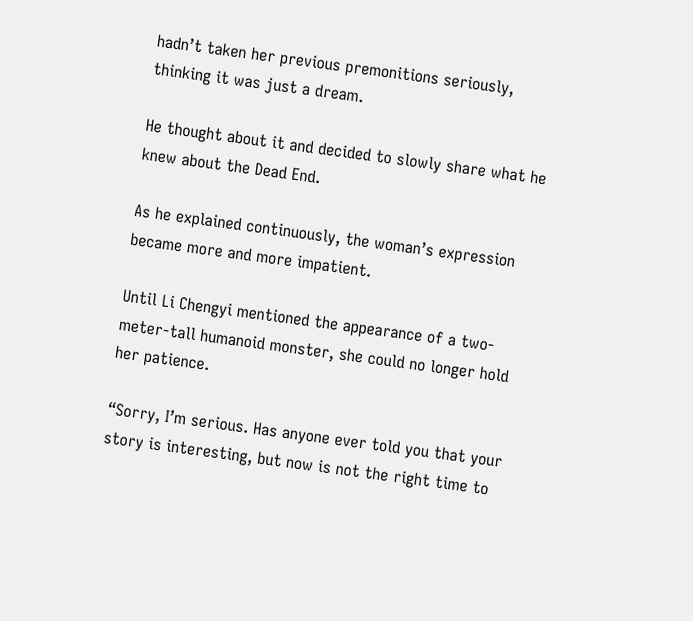hadn’t taken her previous premonitions seriously, thinking it was just a dream.

He thought about it and decided to slowly share what he knew about the Dead End.

As he explained continuously, the woman’s expression became more and more impatient.

Until Li Chengyi mentioned the appearance of a two-meter-tall humanoid monster, she could no longer hold her patience.

“Sorry, I’m serious. Has anyone ever told you that your story is interesting, but now is not the right time to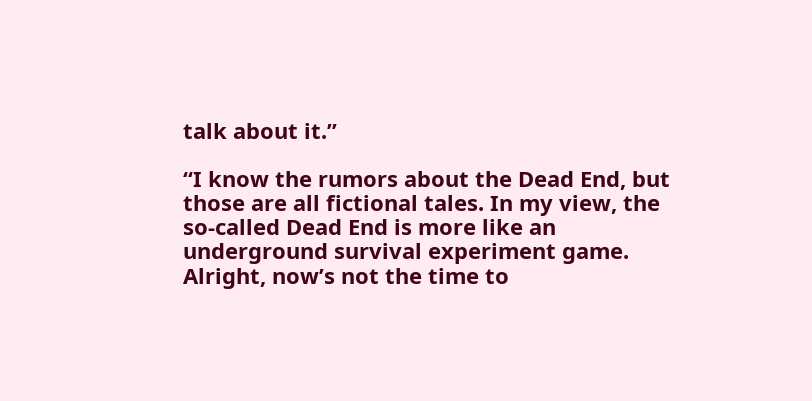talk about it.”

“I know the rumors about the Dead End, but those are all fictional tales. In my view, the so-called Dead End is more like an underground survival experiment game. Alright, now’s not the time to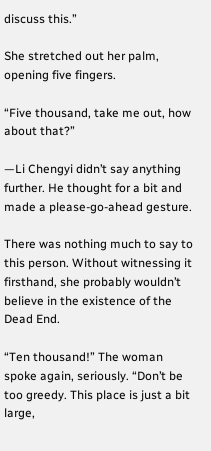discuss this.”

She stretched out her palm, opening five fingers.

“Five thousand, take me out, how about that?”

—Li Chengyi didn’t say anything further. He thought for a bit and made a please-go-ahead gesture.

There was nothing much to say to this person. Without witnessing it firsthand, she probably wouldn’t believe in the existence of the Dead End.

“Ten thousand!” The woman spoke again, seriously. “Don’t be too greedy. This place is just a bit large,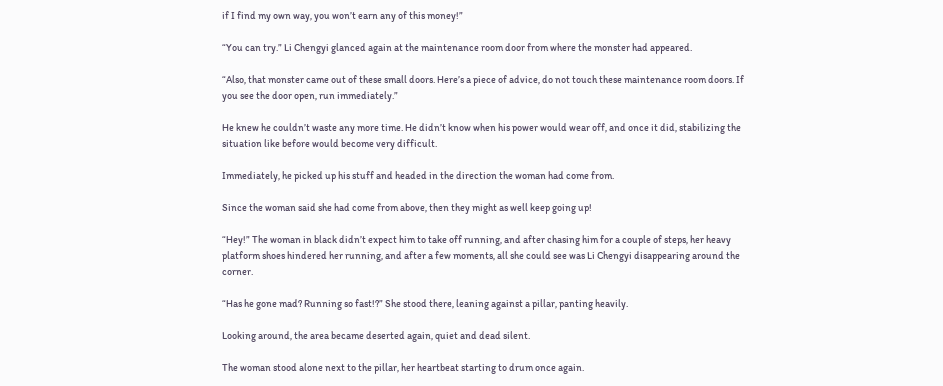if I find my own way, you won’t earn any of this money!”

“You can try.” Li Chengyi glanced again at the maintenance room door from where the monster had appeared.

“Also, that monster came out of these small doors. Here’s a piece of advice, do not touch these maintenance room doors. If you see the door open, run immediately.”

He knew he couldn’t waste any more time. He didn’t know when his power would wear off, and once it did, stabilizing the situation like before would become very difficult.

Immediately, he picked up his stuff and headed in the direction the woman had come from.

Since the woman said she had come from above, then they might as well keep going up!

“Hey!” The woman in black didn’t expect him to take off running, and after chasing him for a couple of steps, her heavy platform shoes hindered her running, and after a few moments, all she could see was Li Chengyi disappearing around the corner.

“Has he gone mad? Running so fast!?” She stood there, leaning against a pillar, panting heavily.

Looking around, the area became deserted again, quiet and dead silent.

The woman stood alone next to the pillar, her heartbeat starting to drum once again.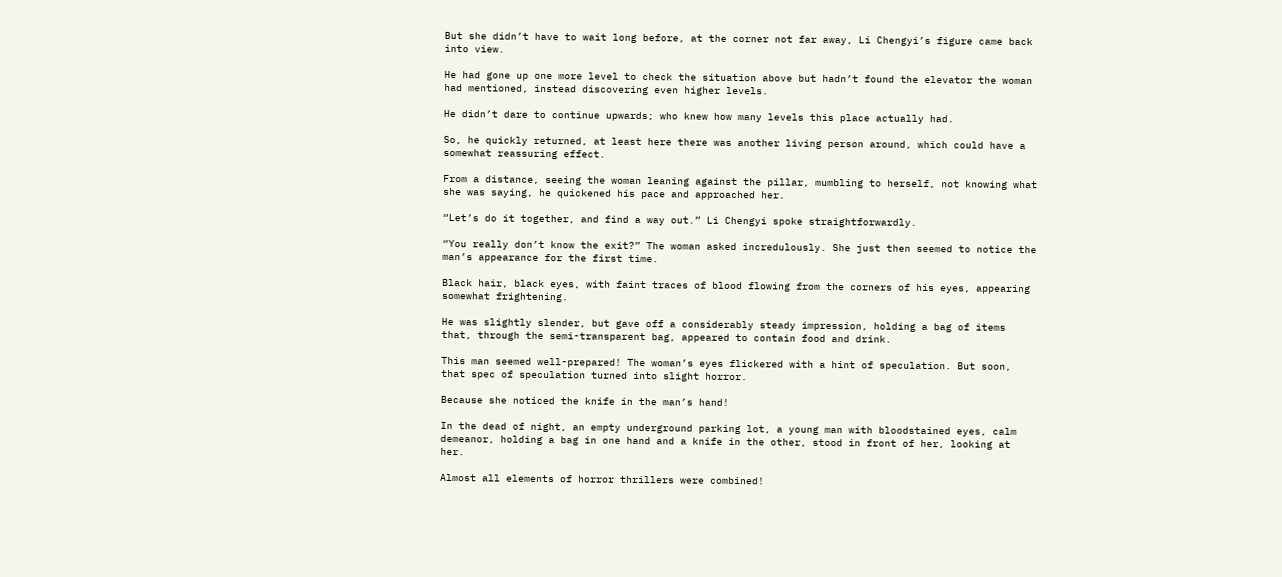But she didn’t have to wait long before, at the corner not far away, Li Chengyi’s figure came back into view.

He had gone up one more level to check the situation above but hadn’t found the elevator the woman had mentioned, instead discovering even higher levels.

He didn’t dare to continue upwards; who knew how many levels this place actually had.

So, he quickly returned, at least here there was another living person around, which could have a somewhat reassuring effect.

From a distance, seeing the woman leaning against the pillar, mumbling to herself, not knowing what she was saying, he quickened his pace and approached her.

“Let’s do it together, and find a way out.” Li Chengyi spoke straightforwardly.

“You really don’t know the exit?” The woman asked incredulously. She just then seemed to notice the man’s appearance for the first time.

Black hair, black eyes, with faint traces of blood flowing from the corners of his eyes, appearing somewhat frightening.

He was slightly slender, but gave off a considerably steady impression, holding a bag of items that, through the semi-transparent bag, appeared to contain food and drink.

This man seemed well-prepared! The woman’s eyes flickered with a hint of speculation. But soon, that spec of speculation turned into slight horror.

Because she noticed the knife in the man’s hand!

In the dead of night, an empty underground parking lot, a young man with bloodstained eyes, calm demeanor, holding a bag in one hand and a knife in the other, stood in front of her, looking at her.

Almost all elements of horror thrillers were combined!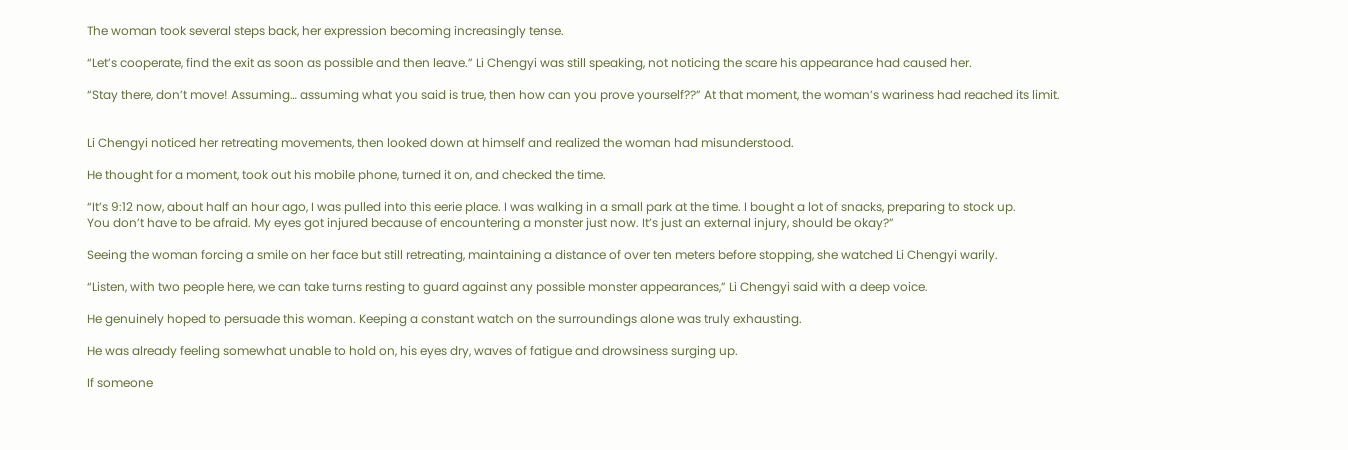The woman took several steps back, her expression becoming increasingly tense.

“Let’s cooperate, find the exit as soon as possible and then leave.” Li Chengyi was still speaking, not noticing the scare his appearance had caused her.

“Stay there, don’t move! Assuming… assuming what you said is true, then how can you prove yourself??” At that moment, the woman’s wariness had reached its limit.


Li Chengyi noticed her retreating movements, then looked down at himself and realized the woman had misunderstood.

He thought for a moment, took out his mobile phone, turned it on, and checked the time.

“It’s 9:12 now, about half an hour ago, I was pulled into this eerie place. I was walking in a small park at the time. I bought a lot of snacks, preparing to stock up.
You don’t have to be afraid. My eyes got injured because of encountering a monster just now. It’s just an external injury, should be okay?”

Seeing the woman forcing a smile on her face but still retreating, maintaining a distance of over ten meters before stopping, she watched Li Chengyi warily.

“Listen, with two people here, we can take turns resting to guard against any possible monster appearances,” Li Chengyi said with a deep voice.

He genuinely hoped to persuade this woman. Keeping a constant watch on the surroundings alone was truly exhausting.

He was already feeling somewhat unable to hold on, his eyes dry, waves of fatigue and drowsiness surging up.

If someone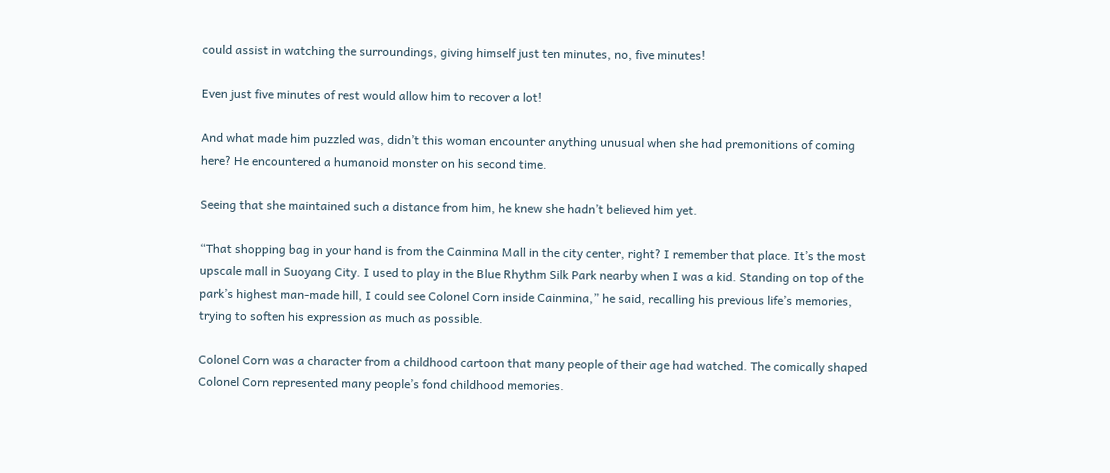could assist in watching the surroundings, giving himself just ten minutes, no, five minutes!

Even just five minutes of rest would allow him to recover a lot!

And what made him puzzled was, didn’t this woman encounter anything unusual when she had premonitions of coming here? He encountered a humanoid monster on his second time.

Seeing that she maintained such a distance from him, he knew she hadn’t believed him yet.

“That shopping bag in your hand is from the Cainmina Mall in the city center, right? I remember that place. It’s the most upscale mall in Suoyang City. I used to play in the Blue Rhythm Silk Park nearby when I was a kid. Standing on top of the park’s highest man-made hill, I could see Colonel Corn inside Cainmina,” he said, recalling his previous life’s memories, trying to soften his expression as much as possible.

Colonel Corn was a character from a childhood cartoon that many people of their age had watched. The comically shaped Colonel Corn represented many people’s fond childhood memories.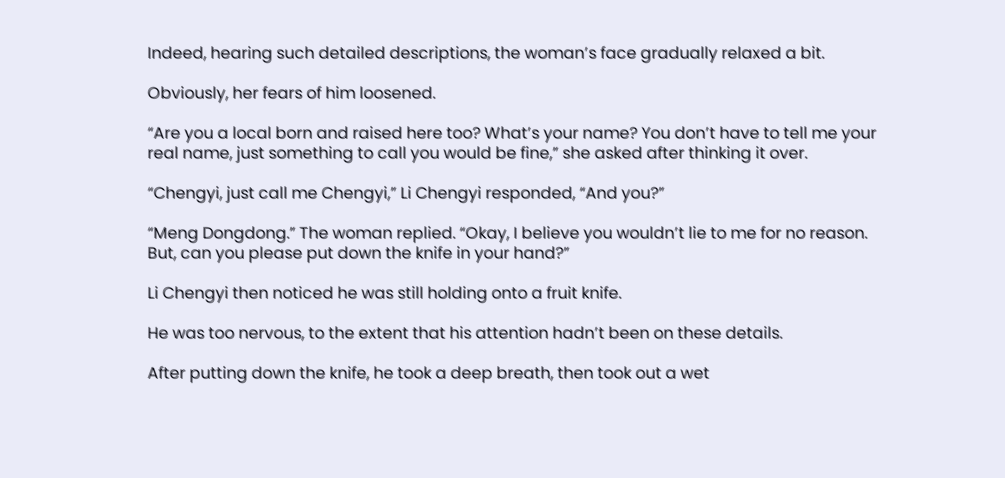Indeed, hearing such detailed descriptions, the woman’s face gradually relaxed a bit.

Obviously, her fears of him loosened.

“Are you a local born and raised here too? What’s your name? You don’t have to tell me your real name, just something to call you would be fine,” she asked after thinking it over.

“Chengyi, just call me Chengyi,” Li Chengyi responded, “And you?”

“Meng Dongdong.” The woman replied. “Okay, I believe you wouldn’t lie to me for no reason. But, can you please put down the knife in your hand?”

Li Chengyi then noticed he was still holding onto a fruit knife.

He was too nervous, to the extent that his attention hadn’t been on these details.

After putting down the knife, he took a deep breath, then took out a wet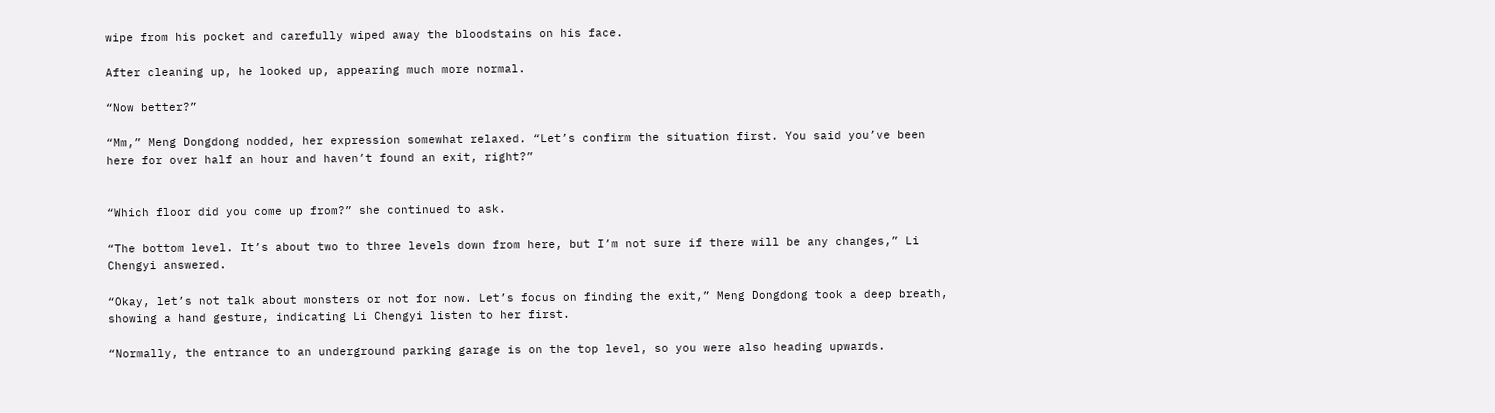wipe from his pocket and carefully wiped away the bloodstains on his face.

After cleaning up, he looked up, appearing much more normal.

“Now better?”

“Mm,” Meng Dongdong nodded, her expression somewhat relaxed. “Let’s confirm the situation first. You said you’ve been here for over half an hour and haven’t found an exit, right?”


“Which floor did you come up from?” she continued to ask.

“The bottom level. It’s about two to three levels down from here, but I’m not sure if there will be any changes,” Li Chengyi answered.

“Okay, let’s not talk about monsters or not for now. Let’s focus on finding the exit,” Meng Dongdong took a deep breath, showing a hand gesture, indicating Li Chengyi listen to her first.

“Normally, the entrance to an underground parking garage is on the top level, so you were also heading upwards.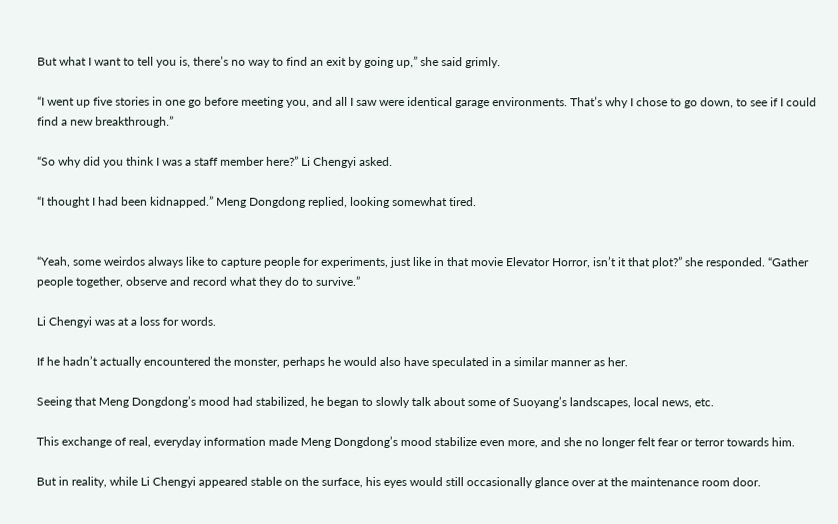But what I want to tell you is, there’s no way to find an exit by going up,” she said grimly.

“I went up five stories in one go before meeting you, and all I saw were identical garage environments. That’s why I chose to go down, to see if I could find a new breakthrough.”

“So why did you think I was a staff member here?” Li Chengyi asked.

“I thought I had been kidnapped.” Meng Dongdong replied, looking somewhat tired.


“Yeah, some weirdos always like to capture people for experiments, just like in that movie Elevator Horror, isn’t it that plot?” she responded. “Gather people together, observe and record what they do to survive.”

Li Chengyi was at a loss for words.

If he hadn’t actually encountered the monster, perhaps he would also have speculated in a similar manner as her.

Seeing that Meng Dongdong’s mood had stabilized, he began to slowly talk about some of Suoyang’s landscapes, local news, etc.

This exchange of real, everyday information made Meng Dongdong’s mood stabilize even more, and she no longer felt fear or terror towards him.

But in reality, while Li Chengyi appeared stable on the surface, his eyes would still occasionally glance over at the maintenance room door.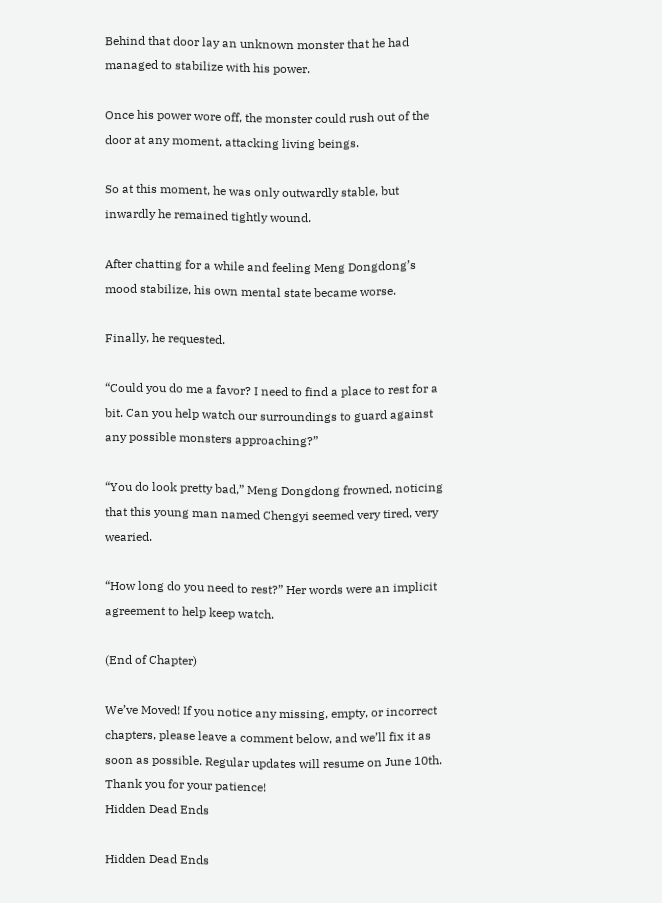Behind that door lay an unknown monster that he had managed to stabilize with his power.

Once his power wore off, the monster could rush out of the door at any moment, attacking living beings.

So at this moment, he was only outwardly stable, but inwardly he remained tightly wound.

After chatting for a while and feeling Meng Dongdong’s mood stabilize, his own mental state became worse.

Finally, he requested.

“Could you do me a favor? I need to find a place to rest for a bit. Can you help watch our surroundings to guard against any possible monsters approaching?”

“You do look pretty bad,” Meng Dongdong frowned, noticing that this young man named Chengyi seemed very tired, very wearied.

“How long do you need to rest?” Her words were an implicit agreement to help keep watch.

(End of Chapter)

We’ve Moved! If you notice any missing, empty, or incorrect chapters, please leave a comment below, and we’ll fix it as soon as possible. Regular updates will resume on June 10th. Thank you for your patience!
Hidden Dead Ends

Hidden Dead Ends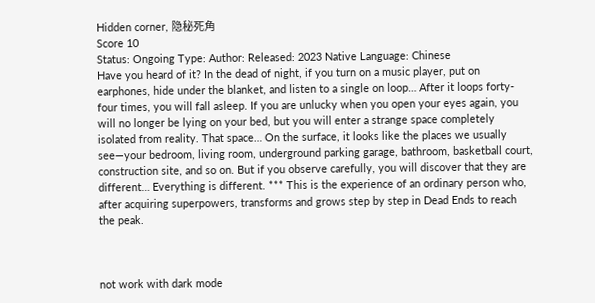Hidden corner, 隐秘死角
Score 10
Status: Ongoing Type: Author: Released: 2023 Native Language: Chinese
Have you heard of it? In the dead of night, if you turn on a music player, put on earphones, hide under the blanket, and listen to a single on loop… After it loops forty-four times, you will fall asleep. If you are unlucky when you open your eyes again, you will no longer be lying on your bed, but you will enter a strange space completely isolated from reality. That space… On the surface, it looks like the places we usually see—your bedroom, living room, underground parking garage, bathroom, basketball court, construction site, and so on. But if you observe carefully, you will discover that they are different… Everything is different. *** This is the experience of an ordinary person who, after acquiring superpowers, transforms and grows step by step in Dead Ends to reach the peak.



not work with dark mode